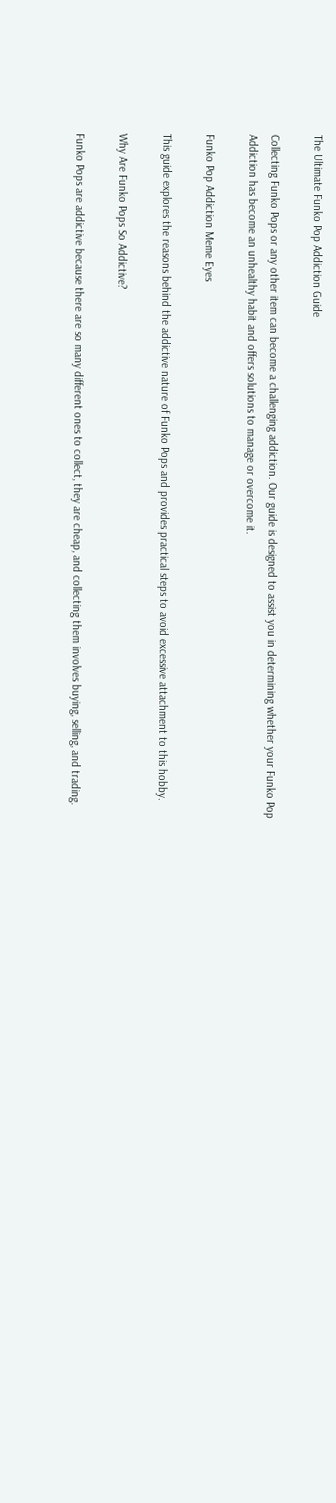The Ultimate Funko Pop Addiction Guide

Collecting Funko Pops or any other item can become a challenging addiction. Our guide is designed to assist you in determining whether your Funko Pop Addiction has become an unhealthy habit and offers solutions to manage or overcome it.

Funko Pop Addiction Meme Eyes

This guide explores the reasons behind the addictive nature of Funko Pops and provides practical steps to avoid excessive attachment to this hobby.

Why Are Funko Pops So Addictive?

Funko Pops are addictive because there are so many different ones to collect, they are cheap, and collecting them involves buying, selling, and trading.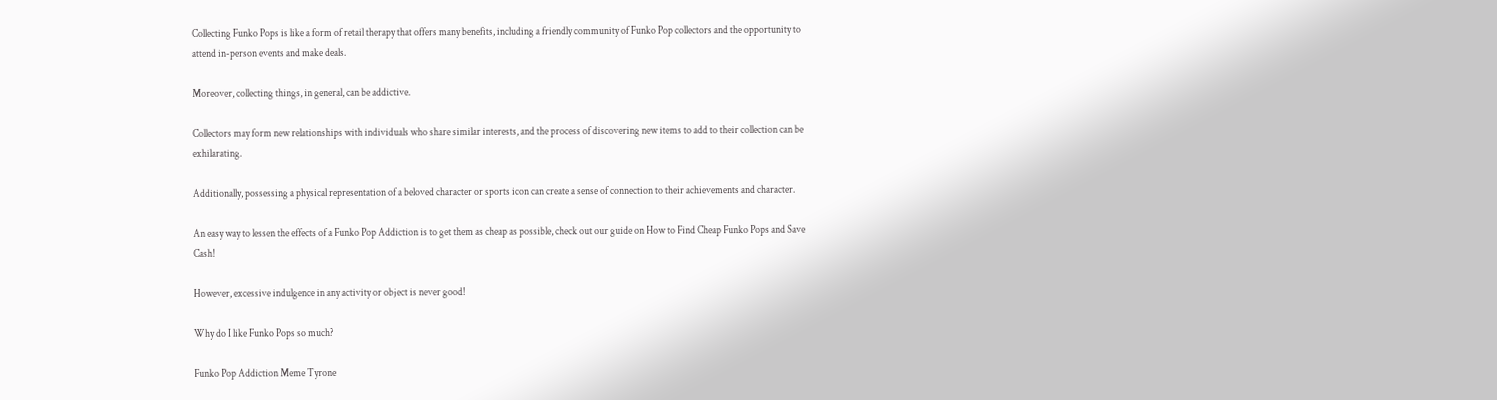Collecting Funko Pops is like a form of retail therapy that offers many benefits, including a friendly community of Funko Pop collectors and the opportunity to attend in-person events and make deals.

Moreover, collecting things, in general, can be addictive.

Collectors may form new relationships with individuals who share similar interests, and the process of discovering new items to add to their collection can be exhilarating.

Additionally, possessing a physical representation of a beloved character or sports icon can create a sense of connection to their achievements and character.

An easy way to lessen the effects of a Funko Pop Addiction is to get them as cheap as possible, check out our guide on How to Find Cheap Funko Pops and Save Cash!

However, excessive indulgence in any activity or object is never good!

Why do I like Funko Pops so much?

Funko Pop Addiction Meme Tyrone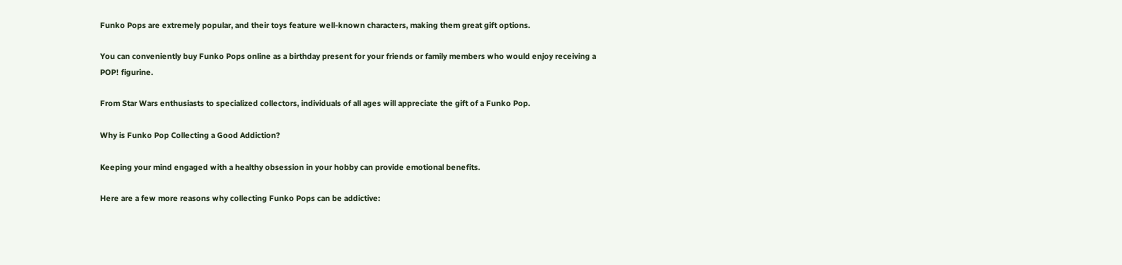Funko Pops are extremely popular, and their toys feature well-known characters, making them great gift options.

You can conveniently buy Funko Pops online as a birthday present for your friends or family members who would enjoy receiving a POP! figurine.

From Star Wars enthusiasts to specialized collectors, individuals of all ages will appreciate the gift of a Funko Pop.

Why is Funko Pop Collecting a Good Addiction?

Keeping your mind engaged with a healthy obsession in your hobby can provide emotional benefits.

Here are a few more reasons why collecting Funko Pops can be addictive: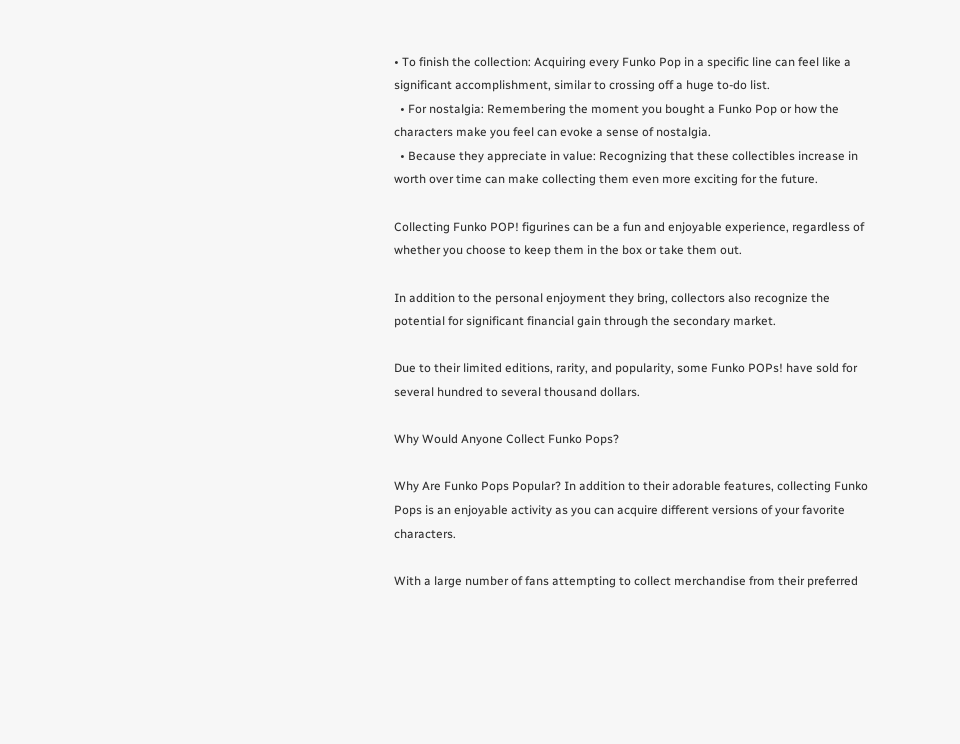• To finish the collection: Acquiring every Funko Pop in a specific line can feel like a significant accomplishment, similar to crossing off a huge to-do list.
  • For nostalgia: Remembering the moment you bought a Funko Pop or how the characters make you feel can evoke a sense of nostalgia.
  • Because they appreciate in value: Recognizing that these collectibles increase in worth over time can make collecting them even more exciting for the future.

Collecting Funko POP! figurines can be a fun and enjoyable experience, regardless of whether you choose to keep them in the box or take them out.

In addition to the personal enjoyment they bring, collectors also recognize the potential for significant financial gain through the secondary market.

Due to their limited editions, rarity, and popularity, some Funko POPs! have sold for several hundred to several thousand dollars.

Why Would Anyone Collect Funko Pops?

Why Are Funko Pops Popular? In addition to their adorable features, collecting Funko Pops is an enjoyable activity as you can acquire different versions of your favorite characters.

With a large number of fans attempting to collect merchandise from their preferred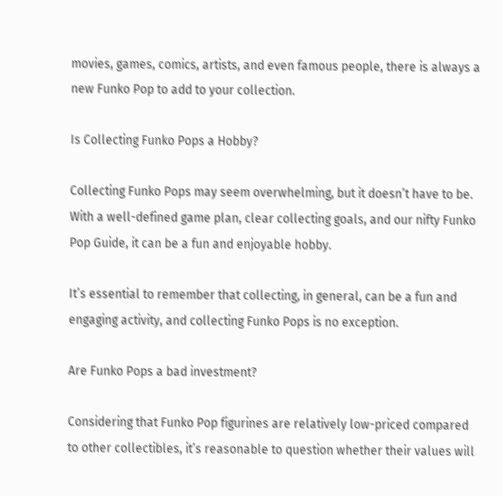movies, games, comics, artists, and even famous people, there is always a new Funko Pop to add to your collection.

Is Collecting Funko Pops a Hobby?

Collecting Funko Pops may seem overwhelming, but it doesn’t have to be. With a well-defined game plan, clear collecting goals, and our nifty Funko Pop Guide, it can be a fun and enjoyable hobby.

It’s essential to remember that collecting, in general, can be a fun and engaging activity, and collecting Funko Pops is no exception.

Are Funko Pops a bad investment?

Considering that Funko Pop figurines are relatively low-priced compared to other collectibles, it’s reasonable to question whether their values will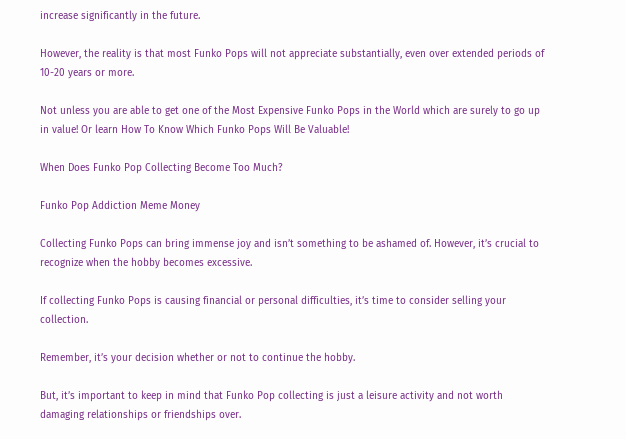increase significantly in the future.

However, the reality is that most Funko Pops will not appreciate substantially, even over extended periods of 10-20 years or more.

Not unless you are able to get one of the Most Expensive Funko Pops in the World which are surely to go up in value! Or learn How To Know Which Funko Pops Will Be Valuable!

When Does Funko Pop Collecting Become Too Much?

Funko Pop Addiction Meme Money

Collecting Funko Pops can bring immense joy and isn’t something to be ashamed of. However, it’s crucial to recognize when the hobby becomes excessive.

If collecting Funko Pops is causing financial or personal difficulties, it’s time to consider selling your collection.

Remember, it’s your decision whether or not to continue the hobby.

But, it’s important to keep in mind that Funko Pop collecting is just a leisure activity and not worth damaging relationships or friendships over.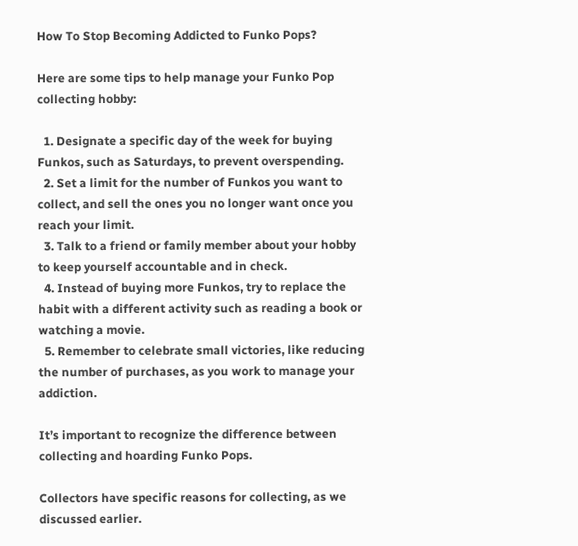How To Stop Becoming Addicted to Funko Pops?

Here are some tips to help manage your Funko Pop collecting hobby:

  1. Designate a specific day of the week for buying Funkos, such as Saturdays, to prevent overspending.
  2. Set a limit for the number of Funkos you want to collect, and sell the ones you no longer want once you reach your limit.
  3. Talk to a friend or family member about your hobby to keep yourself accountable and in check.
  4. Instead of buying more Funkos, try to replace the habit with a different activity such as reading a book or watching a movie.
  5. Remember to celebrate small victories, like reducing the number of purchases, as you work to manage your addiction.

It’s important to recognize the difference between collecting and hoarding Funko Pops.

Collectors have specific reasons for collecting, as we discussed earlier.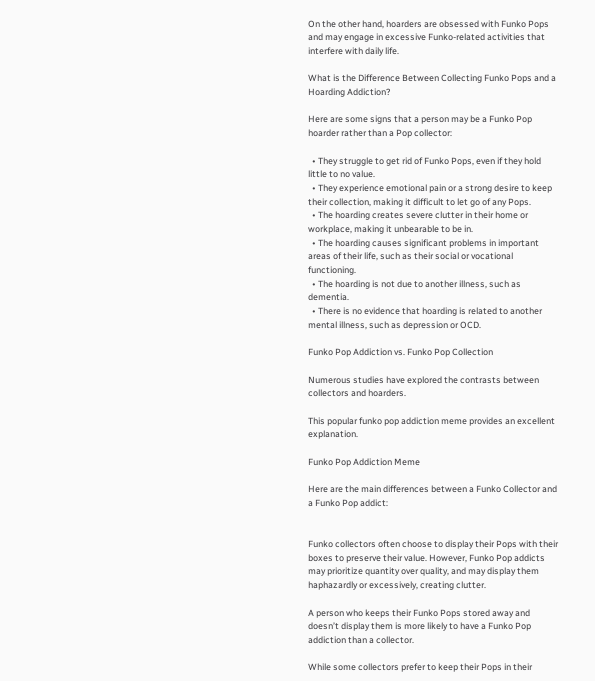On the other hand, hoarders are obsessed with Funko Pops and may engage in excessive Funko-related activities that interfere with daily life.

What is the Difference Between Collecting Funko Pops and a Hoarding Addiction?

Here are some signs that a person may be a Funko Pop hoarder rather than a Pop collector:

  • They struggle to get rid of Funko Pops, even if they hold little to no value.
  • They experience emotional pain or a strong desire to keep their collection, making it difficult to let go of any Pops.
  • The hoarding creates severe clutter in their home or workplace, making it unbearable to be in.
  • The hoarding causes significant problems in important areas of their life, such as their social or vocational functioning.
  • The hoarding is not due to another illness, such as dementia.
  • There is no evidence that hoarding is related to another mental illness, such as depression or OCD.

Funko Pop Addiction vs. Funko Pop Collection

Numerous studies have explored the contrasts between collectors and hoarders.

This popular funko pop addiction meme provides an excellent explanation.

Funko Pop Addiction Meme

Here are the main differences between a Funko Collector and a Funko Pop addict:


Funko collectors often choose to display their Pops with their boxes to preserve their value. However, Funko Pop addicts may prioritize quantity over quality, and may display them haphazardly or excessively, creating clutter.

A person who keeps their Funko Pops stored away and doesn’t display them is more likely to have a Funko Pop addiction than a collector.

While some collectors prefer to keep their Pops in their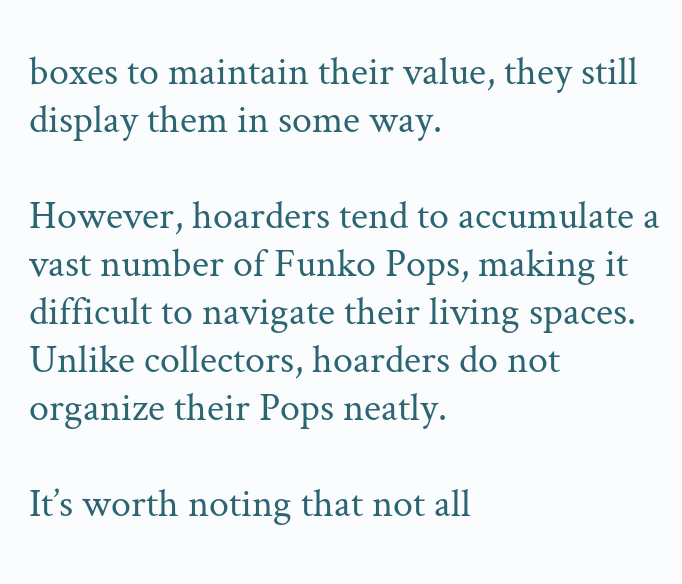boxes to maintain their value, they still display them in some way.

However, hoarders tend to accumulate a vast number of Funko Pops, making it difficult to navigate their living spaces. Unlike collectors, hoarders do not organize their Pops neatly.

It’s worth noting that not all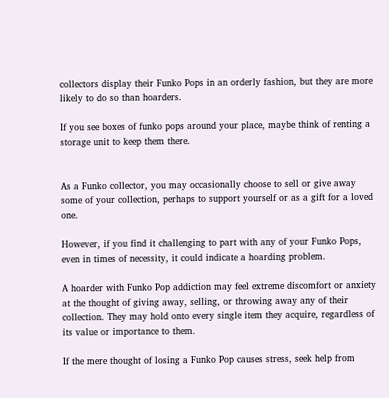collectors display their Funko Pops in an orderly fashion, but they are more likely to do so than hoarders.

If you see boxes of funko pops around your place, maybe think of renting a storage unit to keep them there.


As a Funko collector, you may occasionally choose to sell or give away some of your collection, perhaps to support yourself or as a gift for a loved one.

However, if you find it challenging to part with any of your Funko Pops, even in times of necessity, it could indicate a hoarding problem.

A hoarder with Funko Pop addiction may feel extreme discomfort or anxiety at the thought of giving away, selling, or throwing away any of their collection. They may hold onto every single item they acquire, regardless of its value or importance to them.

If the mere thought of losing a Funko Pop causes stress, seek help from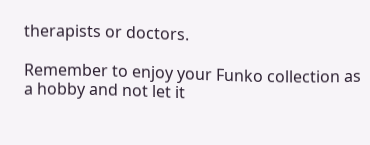therapists or doctors.

Remember to enjoy your Funko collection as a hobby and not let it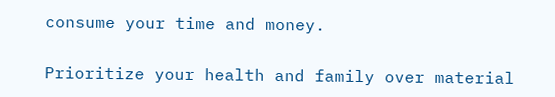consume your time and money.

Prioritize your health and family over material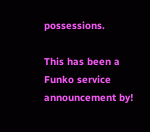possessions.

This has been a Funko service announcement by!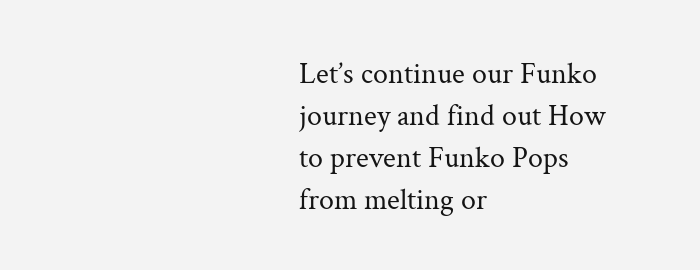Let’s continue our Funko journey and find out How to prevent Funko Pops from melting or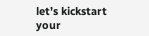let’s kickstart your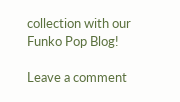collection with our Funko Pop Blog!

Leave a comment